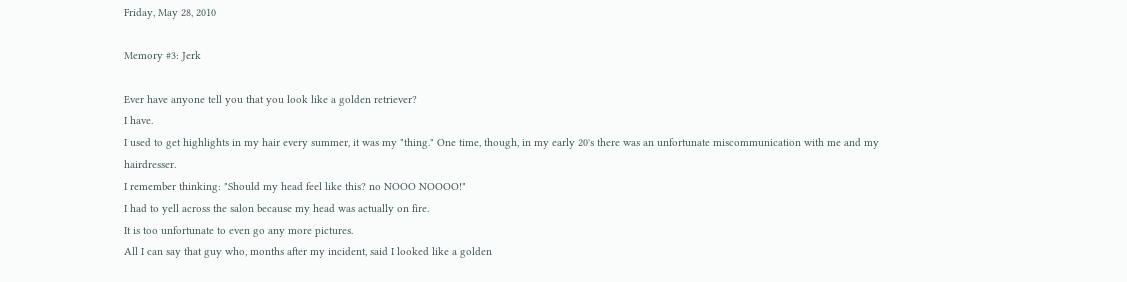Friday, May 28, 2010

Memory #3: Jerk

Ever have anyone tell you that you look like a golden retriever?
I have.
I used to get highlights in my hair every summer, it was my "thing." One time, though, in my early 20's there was an unfortunate miscommunication with me and my hairdresser.
I remember thinking: "Should my head feel like this? no NOOO NOOOO!"
I had to yell across the salon because my head was actually on fire.
It is too unfortunate to even go any more pictures.
All I can say that guy who, months after my incident, said I looked like a golden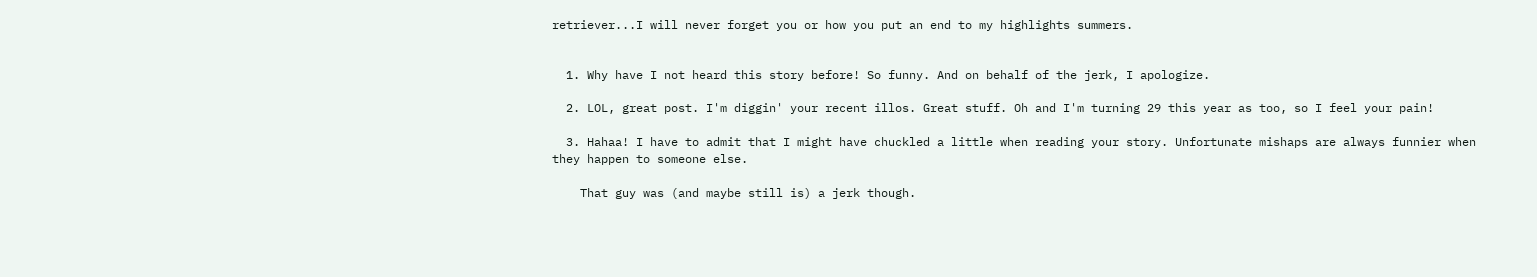retriever...I will never forget you or how you put an end to my highlights summers.


  1. Why have I not heard this story before! So funny. And on behalf of the jerk, I apologize.

  2. LOL, great post. I'm diggin' your recent illos. Great stuff. Oh and I'm turning 29 this year as too, so I feel your pain!

  3. Hahaa! I have to admit that I might have chuckled a little when reading your story. Unfortunate mishaps are always funnier when they happen to someone else.

    That guy was (and maybe still is) a jerk though.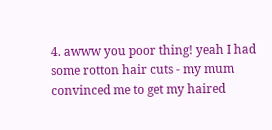4. awww you poor thing! yeah I had some rotton hair cuts - my mum convinced me to get my haired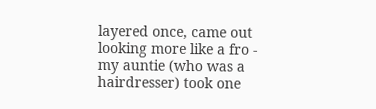layered once, came out looking more like a fro - my auntie (who was a hairdresser) took one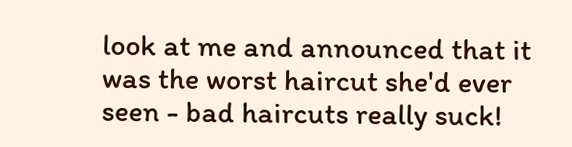look at me and announced that it was the worst haircut she'd ever seen - bad haircuts really suck!